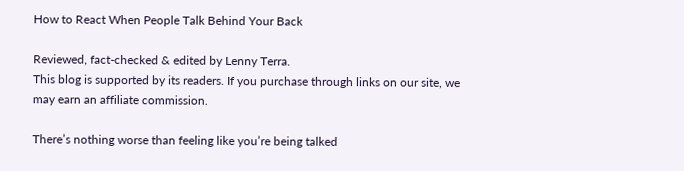How to React When People Talk Behind Your Back

Reviewed, fact-checked & edited by Lenny Terra.
This blog is supported by its readers. If you purchase through links on our site, we may earn an affiliate commission.

There’s nothing worse than feeling like you’re being talked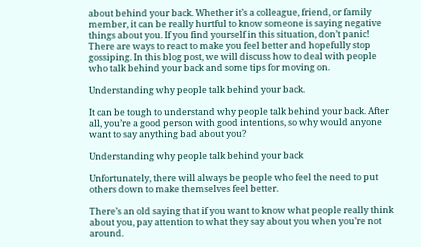about behind your back. Whether it’s a colleague, friend, or family member, it can be really hurtful to know someone is saying negative things about you. If you find yourself in this situation, don’t panic! There are ways to react to make you feel better and hopefully stop gossiping. In this blog post, we will discuss how to deal with people who talk behind your back and some tips for moving on.

Understanding why people talk behind your back.

It can be tough to understand why people talk behind your back. After all, you’re a good person with good intentions, so why would anyone want to say anything bad about you?

Understanding why people talk behind your back

Unfortunately, there will always be people who feel the need to put others down to make themselves feel better.

There’s an old saying that if you want to know what people really think about you, pay attention to what they say about you when you’re not around.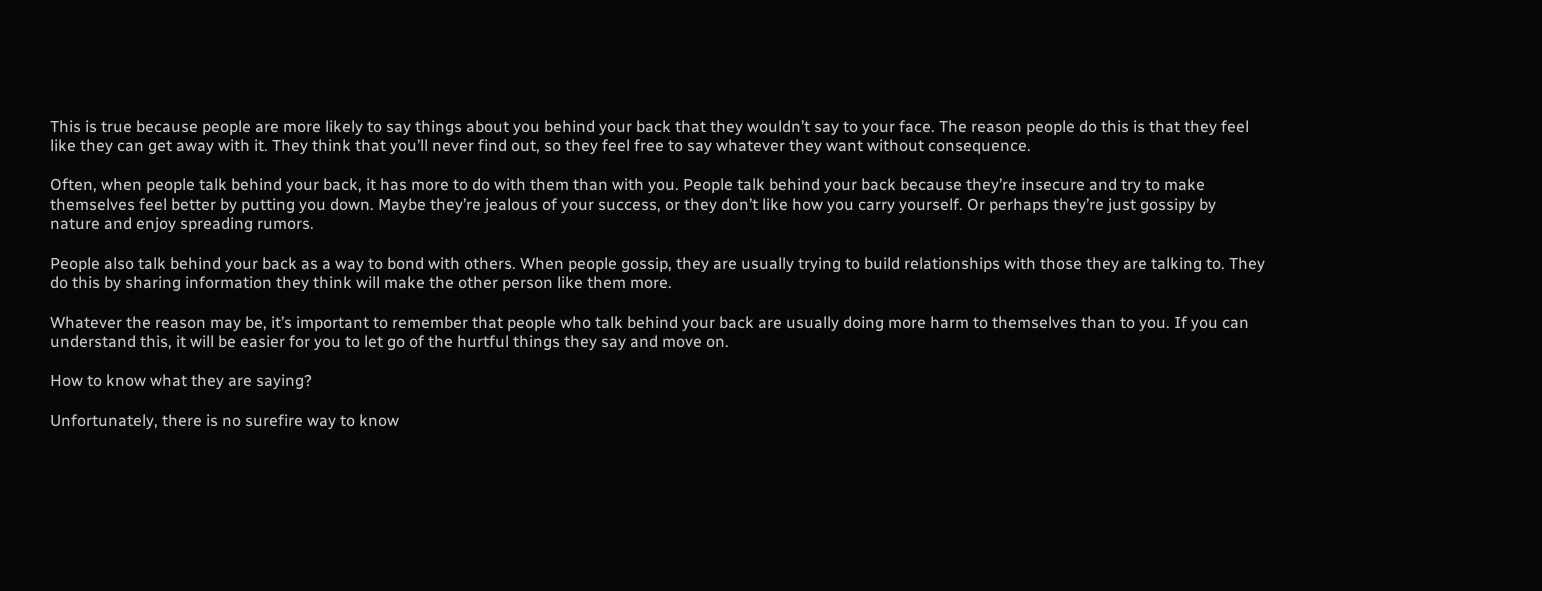This is true because people are more likely to say things about you behind your back that they wouldn’t say to your face. The reason people do this is that they feel like they can get away with it. They think that you’ll never find out, so they feel free to say whatever they want without consequence.

Often, when people talk behind your back, it has more to do with them than with you. People talk behind your back because they’re insecure and try to make themselves feel better by putting you down. Maybe they’re jealous of your success, or they don’t like how you carry yourself. Or perhaps they’re just gossipy by nature and enjoy spreading rumors.

People also talk behind your back as a way to bond with others. When people gossip, they are usually trying to build relationships with those they are talking to. They do this by sharing information they think will make the other person like them more.

Whatever the reason may be, it’s important to remember that people who talk behind your back are usually doing more harm to themselves than to you. If you can understand this, it will be easier for you to let go of the hurtful things they say and move on.

How to know what they are saying?

Unfortunately, there is no surefire way to know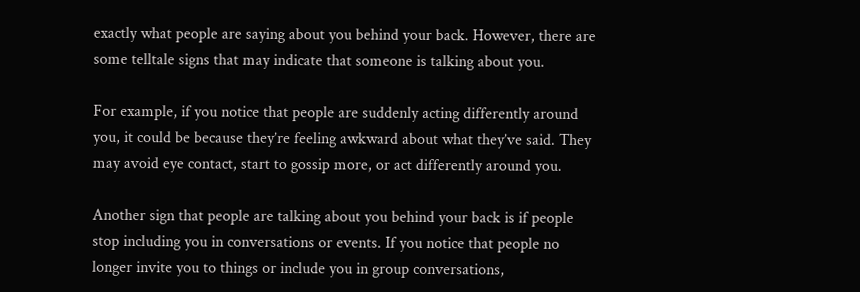exactly what people are saying about you behind your back. However, there are some telltale signs that may indicate that someone is talking about you.

For example, if you notice that people are suddenly acting differently around you, it could be because they’re feeling awkward about what they’ve said. They may avoid eye contact, start to gossip more, or act differently around you.

Another sign that people are talking about you behind your back is if people stop including you in conversations or events. If you notice that people no longer invite you to things or include you in group conversations,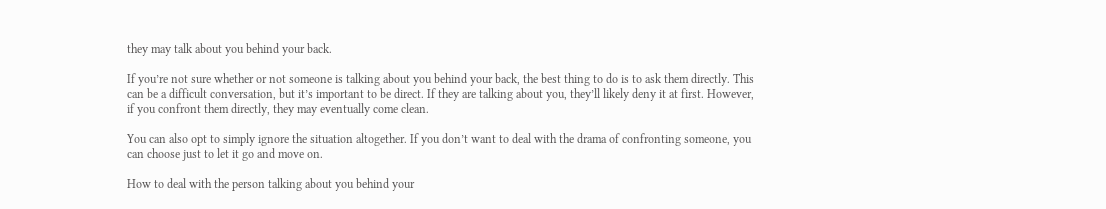they may talk about you behind your back.

If you’re not sure whether or not someone is talking about you behind your back, the best thing to do is to ask them directly. This can be a difficult conversation, but it’s important to be direct. If they are talking about you, they’ll likely deny it at first. However, if you confront them directly, they may eventually come clean.

You can also opt to simply ignore the situation altogether. If you don’t want to deal with the drama of confronting someone, you can choose just to let it go and move on.

How to deal with the person talking about you behind your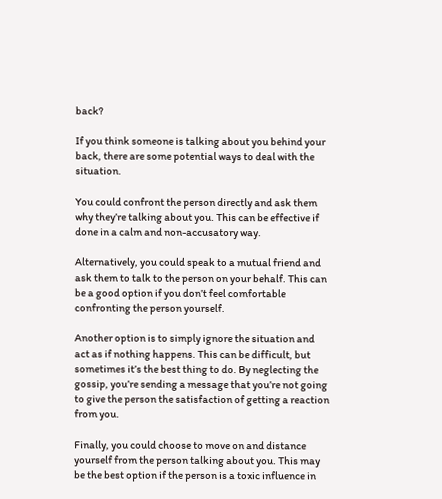back?

If you think someone is talking about you behind your back, there are some potential ways to deal with the situation.

You could confront the person directly and ask them why they’re talking about you. This can be effective if done in a calm and non-accusatory way.

Alternatively, you could speak to a mutual friend and ask them to talk to the person on your behalf. This can be a good option if you don’t feel comfortable confronting the person yourself.

Another option is to simply ignore the situation and act as if nothing happens. This can be difficult, but sometimes it’s the best thing to do. By neglecting the gossip, you’re sending a message that you’re not going to give the person the satisfaction of getting a reaction from you.

Finally, you could choose to move on and distance yourself from the person talking about you. This may be the best option if the person is a toxic influence in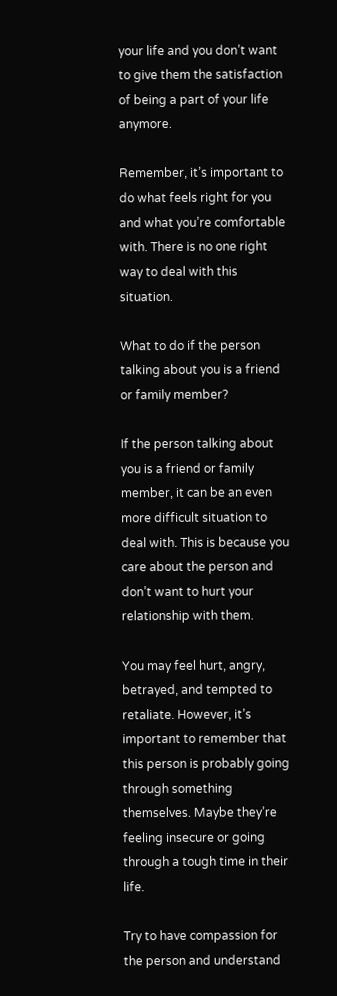your life and you don’t want to give them the satisfaction of being a part of your life anymore.

Remember, it’s important to do what feels right for you and what you’re comfortable with. There is no one right way to deal with this situation.

What to do if the person talking about you is a friend or family member?

If the person talking about you is a friend or family member, it can be an even more difficult situation to deal with. This is because you care about the person and don’t want to hurt your relationship with them.

You may feel hurt, angry, betrayed, and tempted to retaliate. However, it’s important to remember that this person is probably going through something themselves. Maybe they’re feeling insecure or going through a tough time in their life.

Try to have compassion for the person and understand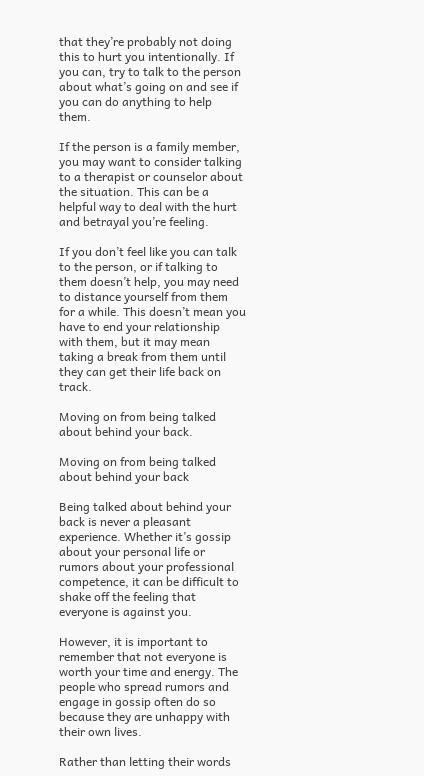that they’re probably not doing this to hurt you intentionally. If you can, try to talk to the person about what’s going on and see if you can do anything to help them.

If the person is a family member, you may want to consider talking to a therapist or counselor about the situation. This can be a helpful way to deal with the hurt and betrayal you’re feeling.

If you don’t feel like you can talk to the person, or if talking to them doesn’t help, you may need to distance yourself from them for a while. This doesn’t mean you have to end your relationship with them, but it may mean taking a break from them until they can get their life back on track.

Moving on from being talked about behind your back.

Moving on from being talked about behind your back

Being talked about behind your back is never a pleasant experience. Whether it’s gossip about your personal life or rumors about your professional competence, it can be difficult to shake off the feeling that everyone is against you.

However, it is important to remember that not everyone is worth your time and energy. The people who spread rumors and engage in gossip often do so because they are unhappy with their own lives.

Rather than letting their words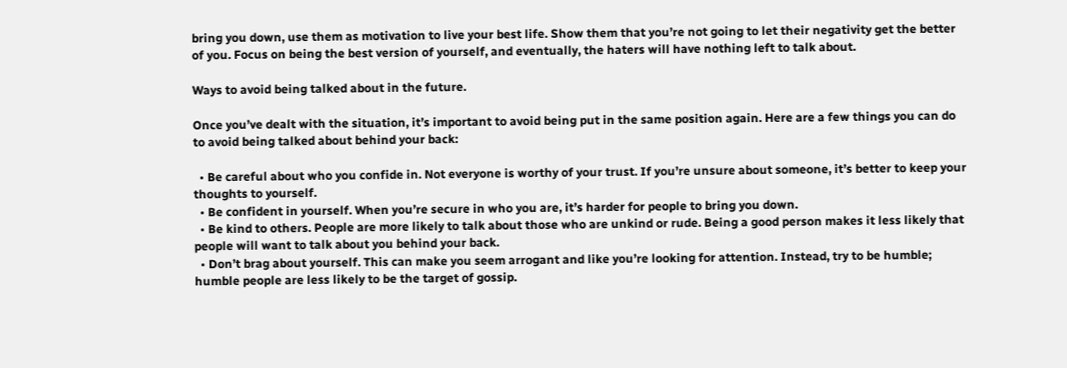bring you down, use them as motivation to live your best life. Show them that you’re not going to let their negativity get the better of you. Focus on being the best version of yourself, and eventually, the haters will have nothing left to talk about.

Ways to avoid being talked about in the future.

Once you’ve dealt with the situation, it’s important to avoid being put in the same position again. Here are a few things you can do to avoid being talked about behind your back:

  • Be careful about who you confide in. Not everyone is worthy of your trust. If you’re unsure about someone, it’s better to keep your thoughts to yourself.
  • Be confident in yourself. When you’re secure in who you are, it’s harder for people to bring you down.
  • Be kind to others. People are more likely to talk about those who are unkind or rude. Being a good person makes it less likely that people will want to talk about you behind your back.
  • Don’t brag about yourself. This can make you seem arrogant and like you’re looking for attention. Instead, try to be humble; humble people are less likely to be the target of gossip.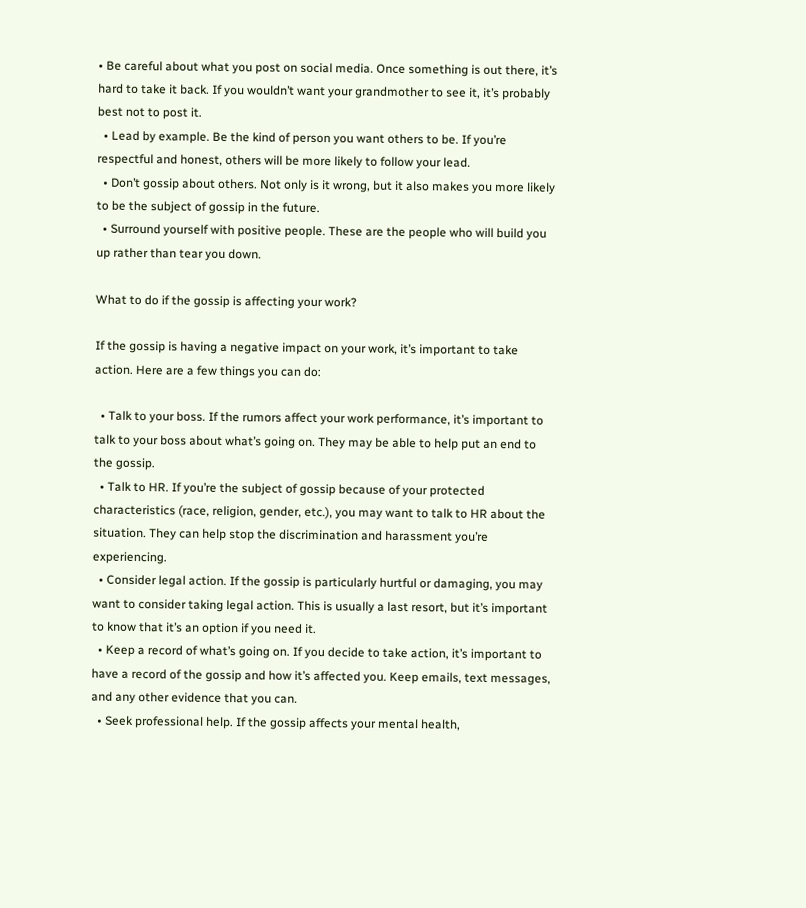• Be careful about what you post on social media. Once something is out there, it’s hard to take it back. If you wouldn’t want your grandmother to see it, it’s probably best not to post it.
  • Lead by example. Be the kind of person you want others to be. If you’re respectful and honest, others will be more likely to follow your lead.
  • Don’t gossip about others. Not only is it wrong, but it also makes you more likely to be the subject of gossip in the future.
  • Surround yourself with positive people. These are the people who will build you up rather than tear you down.

What to do if the gossip is affecting your work?

If the gossip is having a negative impact on your work, it’s important to take action. Here are a few things you can do:

  • Talk to your boss. If the rumors affect your work performance, it’s important to talk to your boss about what’s going on. They may be able to help put an end to the gossip.
  • Talk to HR. If you’re the subject of gossip because of your protected characteristics (race, religion, gender, etc.), you may want to talk to HR about the situation. They can help stop the discrimination and harassment you’re experiencing.
  • Consider legal action. If the gossip is particularly hurtful or damaging, you may want to consider taking legal action. This is usually a last resort, but it’s important to know that it’s an option if you need it.
  • Keep a record of what’s going on. If you decide to take action, it’s important to have a record of the gossip and how it’s affected you. Keep emails, text messages, and any other evidence that you can.
  • Seek professional help. If the gossip affects your mental health,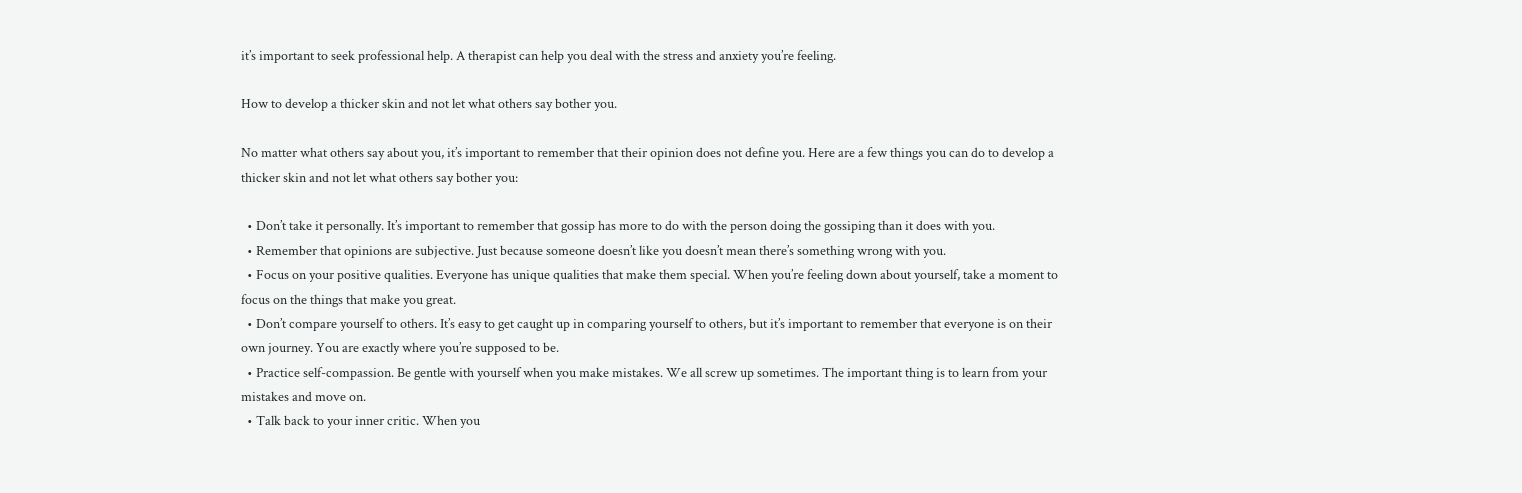it’s important to seek professional help. A therapist can help you deal with the stress and anxiety you’re feeling.

How to develop a thicker skin and not let what others say bother you.

No matter what others say about you, it’s important to remember that their opinion does not define you. Here are a few things you can do to develop a thicker skin and not let what others say bother you:

  • Don’t take it personally. It’s important to remember that gossip has more to do with the person doing the gossiping than it does with you.
  • Remember that opinions are subjective. Just because someone doesn’t like you doesn’t mean there’s something wrong with you.
  • Focus on your positive qualities. Everyone has unique qualities that make them special. When you’re feeling down about yourself, take a moment to focus on the things that make you great.
  • Don’t compare yourself to others. It’s easy to get caught up in comparing yourself to others, but it’s important to remember that everyone is on their own journey. You are exactly where you’re supposed to be.
  • Practice self-compassion. Be gentle with yourself when you make mistakes. We all screw up sometimes. The important thing is to learn from your mistakes and move on.
  • Talk back to your inner critic. When you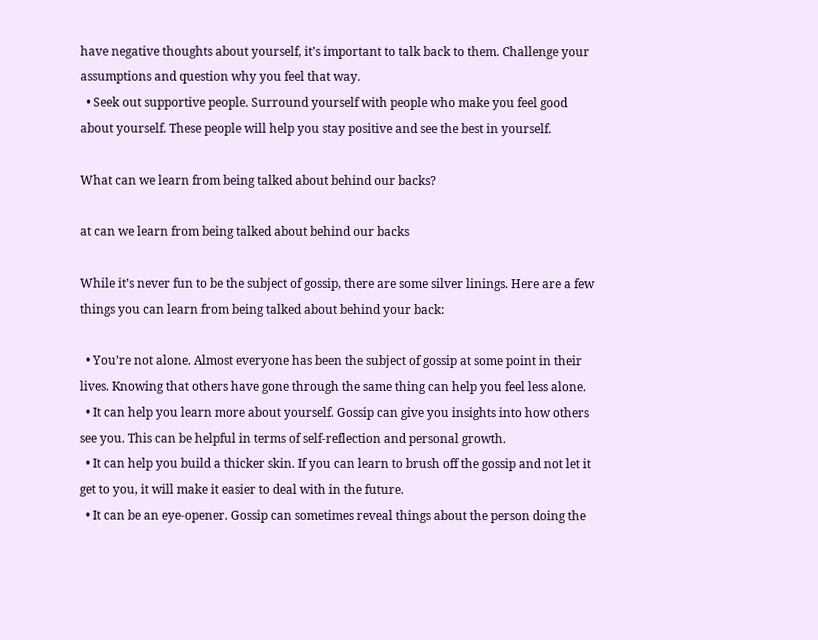have negative thoughts about yourself, it’s important to talk back to them. Challenge your assumptions and question why you feel that way.
  • Seek out supportive people. Surround yourself with people who make you feel good about yourself. These people will help you stay positive and see the best in yourself.

What can we learn from being talked about behind our backs?

at can we learn from being talked about behind our backs

While it’s never fun to be the subject of gossip, there are some silver linings. Here are a few things you can learn from being talked about behind your back:

  • You’re not alone. Almost everyone has been the subject of gossip at some point in their lives. Knowing that others have gone through the same thing can help you feel less alone.
  • It can help you learn more about yourself. Gossip can give you insights into how others see you. This can be helpful in terms of self-reflection and personal growth.
  • It can help you build a thicker skin. If you can learn to brush off the gossip and not let it get to you, it will make it easier to deal with in the future.
  • It can be an eye-opener. Gossip can sometimes reveal things about the person doing the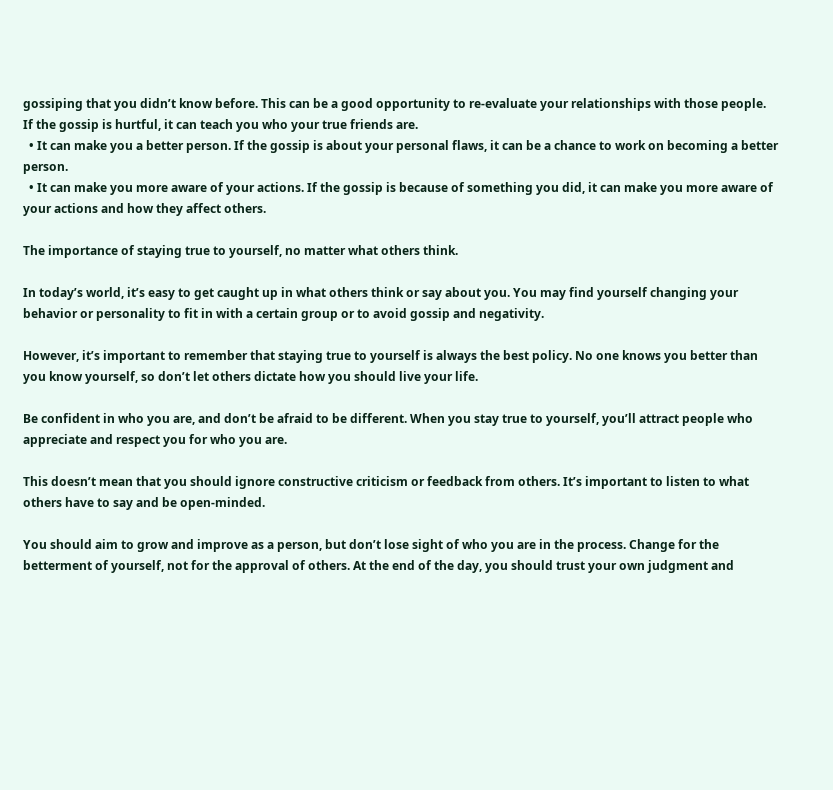gossiping that you didn’t know before. This can be a good opportunity to re-evaluate your relationships with those people. If the gossip is hurtful, it can teach you who your true friends are.
  • It can make you a better person. If the gossip is about your personal flaws, it can be a chance to work on becoming a better person.
  • It can make you more aware of your actions. If the gossip is because of something you did, it can make you more aware of your actions and how they affect others.

The importance of staying true to yourself, no matter what others think.

In today’s world, it’s easy to get caught up in what others think or say about you. You may find yourself changing your behavior or personality to fit in with a certain group or to avoid gossip and negativity.

However, it’s important to remember that staying true to yourself is always the best policy. No one knows you better than you know yourself, so don’t let others dictate how you should live your life.

Be confident in who you are, and don’t be afraid to be different. When you stay true to yourself, you’ll attract people who appreciate and respect you for who you are.

This doesn’t mean that you should ignore constructive criticism or feedback from others. It’s important to listen to what others have to say and be open-minded.

You should aim to grow and improve as a person, but don’t lose sight of who you are in the process. Change for the betterment of yourself, not for the approval of others. At the end of the day, you should trust your own judgment and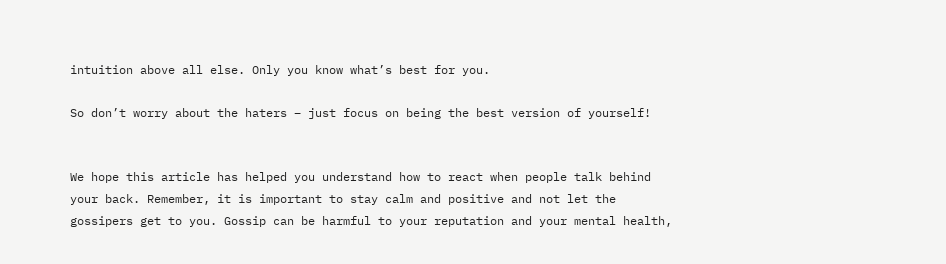intuition above all else. Only you know what’s best for you.

So don’t worry about the haters – just focus on being the best version of yourself!


We hope this article has helped you understand how to react when people talk behind your back. Remember, it is important to stay calm and positive and not let the gossipers get to you. Gossip can be harmful to your reputation and your mental health,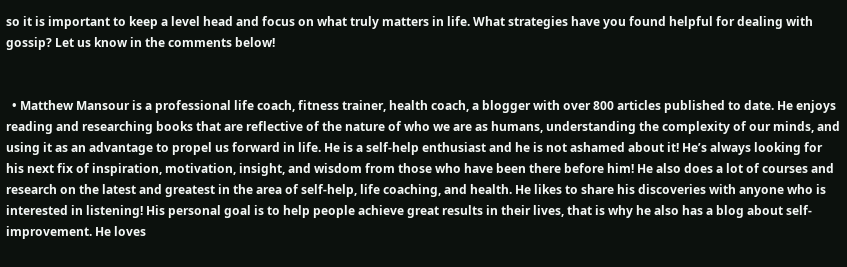so it is important to keep a level head and focus on what truly matters in life. What strategies have you found helpful for dealing with gossip? Let us know in the comments below!


  • Matthew Mansour is a professional life coach, fitness trainer, health coach, a blogger with over 800 articles published to date. He enjoys reading and researching books that are reflective of the nature of who we are as humans, understanding the complexity of our minds, and using it as an advantage to propel us forward in life. He is a self-help enthusiast and he is not ashamed about it! He’s always looking for his next fix of inspiration, motivation, insight, and wisdom from those who have been there before him! He also does a lot of courses and research on the latest and greatest in the area of self-help, life coaching, and health. He likes to share his discoveries with anyone who is interested in listening! His personal goal is to help people achieve great results in their lives, that is why he also has a blog about self-improvement. He loves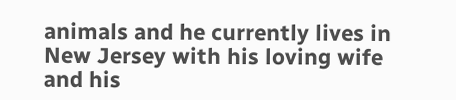animals and he currently lives in New Jersey with his loving wife and his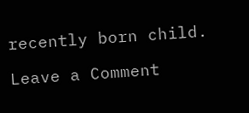recently born child.

Leave a Comment